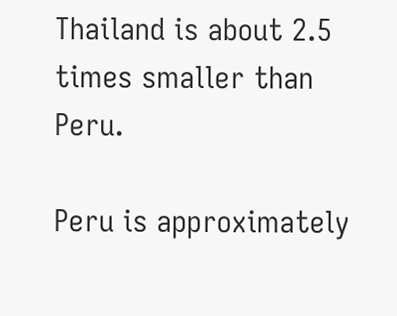Thailand is about 2.5 times smaller than Peru.

Peru is approximately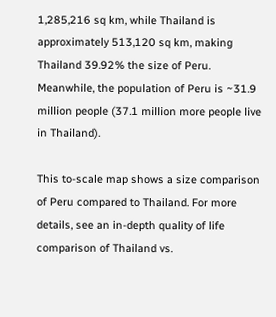1,285,216 sq km, while Thailand is approximately 513,120 sq km, making Thailand 39.92% the size of Peru. Meanwhile, the population of Peru is ~31.9 million people (37.1 million more people live in Thailand).

This to-scale map shows a size comparison of Peru compared to Thailand. For more details, see an in-depth quality of life comparison of Thailand vs.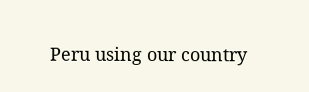Peru using our country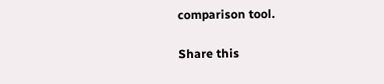comparison tool.

Share this